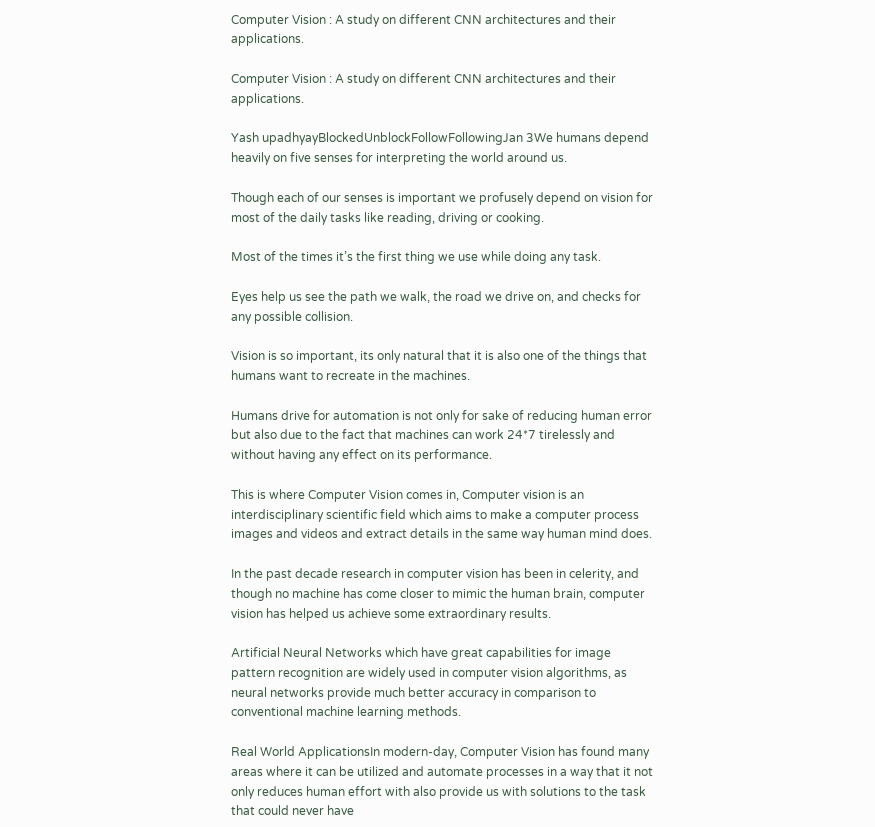Computer Vision : A study on different CNN architectures and their applications.

Computer Vision : A study on different CNN architectures and their applications.

Yash upadhyayBlockedUnblockFollowFollowingJan 3We humans depend heavily on five senses for interpreting the world around us.

Though each of our senses is important we profusely depend on vision for most of the daily tasks like reading, driving or cooking.

Most of the times it’s the first thing we use while doing any task.

Eyes help us see the path we walk, the road we drive on, and checks for any possible collision.

Vision is so important, its only natural that it is also one of the things that humans want to recreate in the machines.

Humans drive for automation is not only for sake of reducing human error but also due to the fact that machines can work 24*7 tirelessly and without having any effect on its performance.

This is where Computer Vision comes in, Computer vision is an interdisciplinary scientific field which aims to make a computer process images and videos and extract details in the same way human mind does.

In the past decade research in computer vision has been in celerity, and though no machine has come closer to mimic the human brain, computer vision has helped us achieve some extraordinary results.

Artificial Neural Networks which have great capabilities for image pattern recognition are widely used in computer vision algorithms, as neural networks provide much better accuracy in comparison to conventional machine learning methods.

Real World ApplicationsIn modern-day, Computer Vision has found many areas where it can be utilized and automate processes in a way that it not only reduces human effort with also provide us with solutions to the task that could never have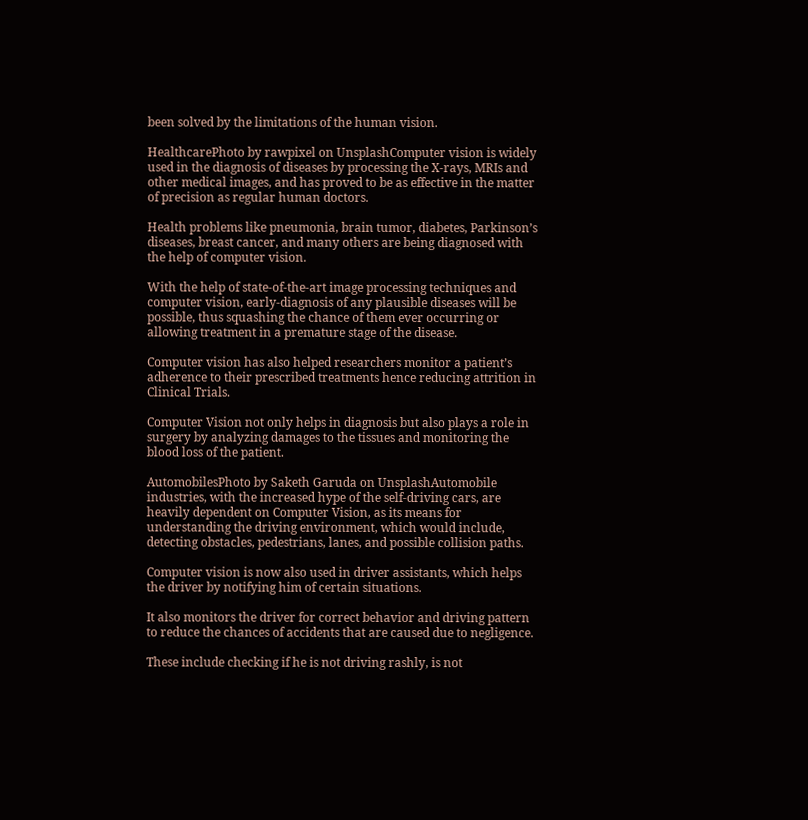been solved by the limitations of the human vision.

HealthcarePhoto by rawpixel on UnsplashComputer vision is widely used in the diagnosis of diseases by processing the X-rays, MRIs and other medical images, and has proved to be as effective in the matter of precision as regular human doctors.

Health problems like pneumonia, brain tumor, diabetes, Parkinson’s diseases, breast cancer, and many others are being diagnosed with the help of computer vision.

With the help of state-of-the-art image processing techniques and computer vision, early-diagnosis of any plausible diseases will be possible, thus squashing the chance of them ever occurring or allowing treatment in a premature stage of the disease.

Computer vision has also helped researchers monitor a patient’s adherence to their prescribed treatments hence reducing attrition in Clinical Trials.

Computer Vision not only helps in diagnosis but also plays a role in surgery by analyzing damages to the tissues and monitoring the blood loss of the patient.

AutomobilesPhoto by Saketh Garuda on UnsplashAutomobile industries, with the increased hype of the self-driving cars, are heavily dependent on Computer Vision, as its means for understanding the driving environment, which would include, detecting obstacles, pedestrians, lanes, and possible collision paths.

Computer vision is now also used in driver assistants, which helps the driver by notifying him of certain situations.

It also monitors the driver for correct behavior and driving pattern to reduce the chances of accidents that are caused due to negligence.

These include checking if he is not driving rashly, is not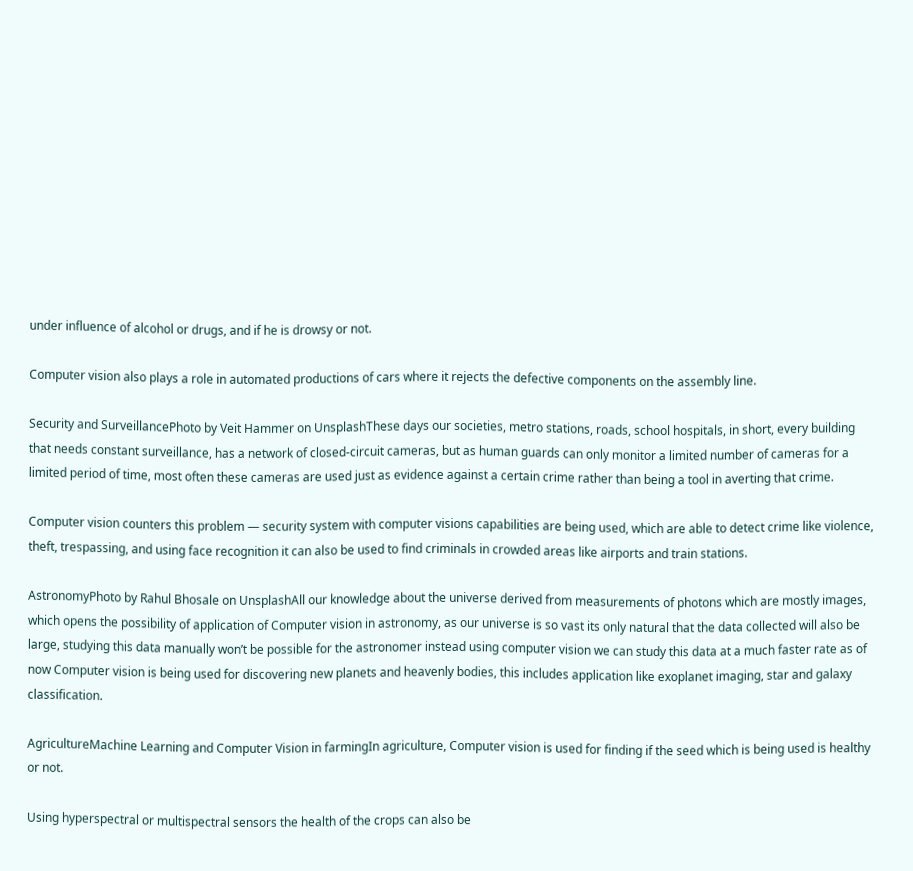under influence of alcohol or drugs, and if he is drowsy or not.

Computer vision also plays a role in automated productions of cars where it rejects the defective components on the assembly line.

Security and SurveillancePhoto by Veit Hammer on UnsplashThese days our societies, metro stations, roads, school hospitals, in short, every building that needs constant surveillance, has a network of closed-circuit cameras, but as human guards can only monitor a limited number of cameras for a limited period of time, most often these cameras are used just as evidence against a certain crime rather than being a tool in averting that crime.

Computer vision counters this problem — security system with computer visions capabilities are being used, which are able to detect crime like violence, theft, trespassing, and using face recognition it can also be used to find criminals in crowded areas like airports and train stations.

AstronomyPhoto by Rahul Bhosale on UnsplashAll our knowledge about the universe derived from measurements of photons which are mostly images, which opens the possibility of application of Computer vision in astronomy, as our universe is so vast its only natural that the data collected will also be large, studying this data manually won’t be possible for the astronomer instead using computer vision we can study this data at a much faster rate as of now Computer vision is being used for discovering new planets and heavenly bodies, this includes application like exoplanet imaging, star and galaxy classification.

AgricultureMachine Learning and Computer Vision in farmingIn agriculture, Computer vision is used for finding if the seed which is being used is healthy or not.

Using hyperspectral or multispectral sensors the health of the crops can also be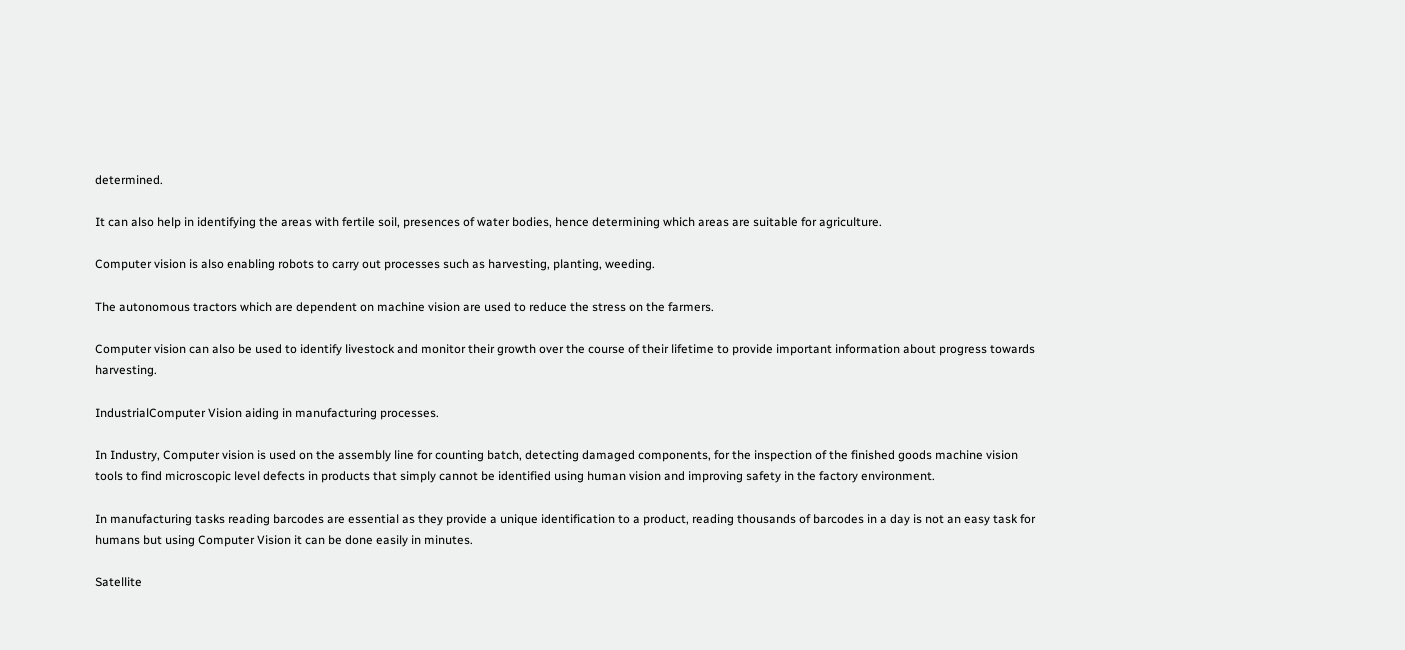determined.

It can also help in identifying the areas with fertile soil, presences of water bodies, hence determining which areas are suitable for agriculture.

Computer vision is also enabling robots to carry out processes such as harvesting, planting, weeding.

The autonomous tractors which are dependent on machine vision are used to reduce the stress on the farmers.

Computer vision can also be used to identify livestock and monitor their growth over the course of their lifetime to provide important information about progress towards harvesting.

IndustrialComputer Vision aiding in manufacturing processes.

In Industry, Computer vision is used on the assembly line for counting batch, detecting damaged components, for the inspection of the finished goods machine vision tools to find microscopic level defects in products that simply cannot be identified using human vision and improving safety in the factory environment.

In manufacturing tasks reading barcodes are essential as they provide a unique identification to a product, reading thousands of barcodes in a day is not an easy task for humans but using Computer Vision it can be done easily in minutes.

Satellite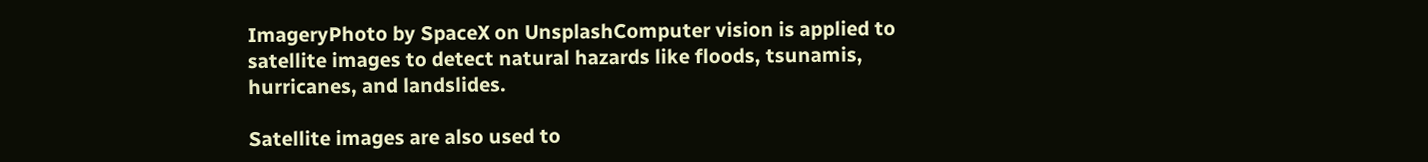ImageryPhoto by SpaceX on UnsplashComputer vision is applied to satellite images to detect natural hazards like floods, tsunamis, hurricanes, and landslides.

Satellite images are also used to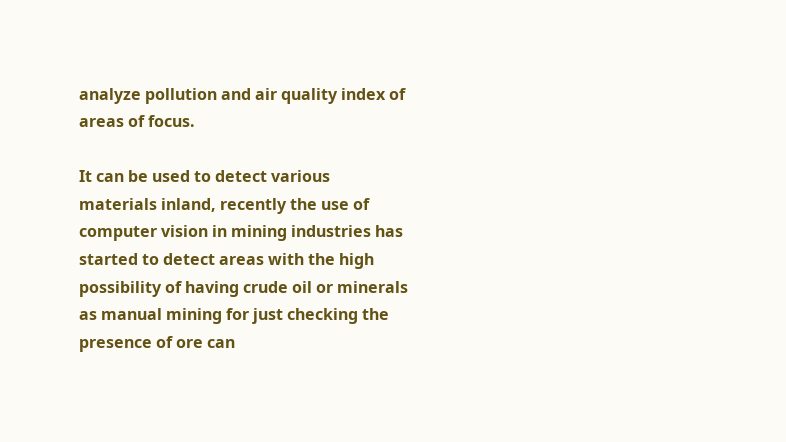analyze pollution and air quality index of areas of focus.

It can be used to detect various materials inland, recently the use of computer vision in mining industries has started to detect areas with the high possibility of having crude oil or minerals as manual mining for just checking the presence of ore can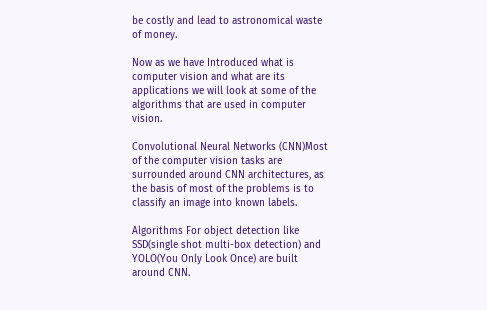be costly and lead to astronomical waste of money.

Now as we have Introduced what is computer vision and what are its applications we will look at some of the algorithms that are used in computer vision.

Convolutional Neural Networks (CNN)Most of the computer vision tasks are surrounded around CNN architectures, as the basis of most of the problems is to classify an image into known labels.

Algorithms For object detection like SSD(single shot multi-box detection) and YOLO(You Only Look Once) are built around CNN.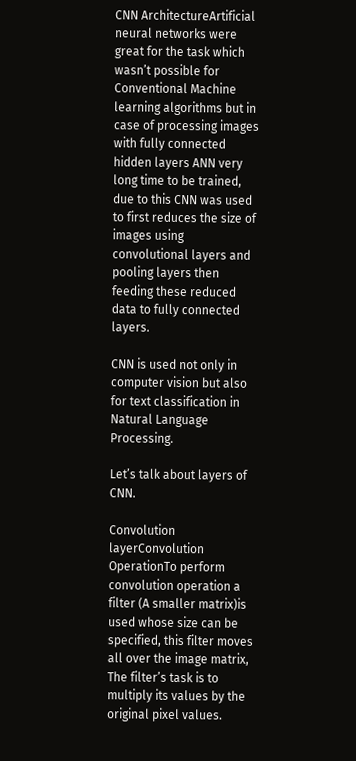CNN ArchitectureArtificial neural networks were great for the task which wasn’t possible for Conventional Machine learning algorithms but in case of processing images with fully connected hidden layers ANN very long time to be trained, due to this CNN was used to first reduces the size of images using convolutional layers and pooling layers then feeding these reduced data to fully connected layers.

CNN is used not only in computer vision but also for text classification in Natural Language Processing.

Let’s talk about layers of CNN.

Convolution layerConvolution OperationTo perform convolution operation a filter (A smaller matrix)is used whose size can be specified, this filter moves all over the image matrix, The filter’s task is to multiply its values by the original pixel values.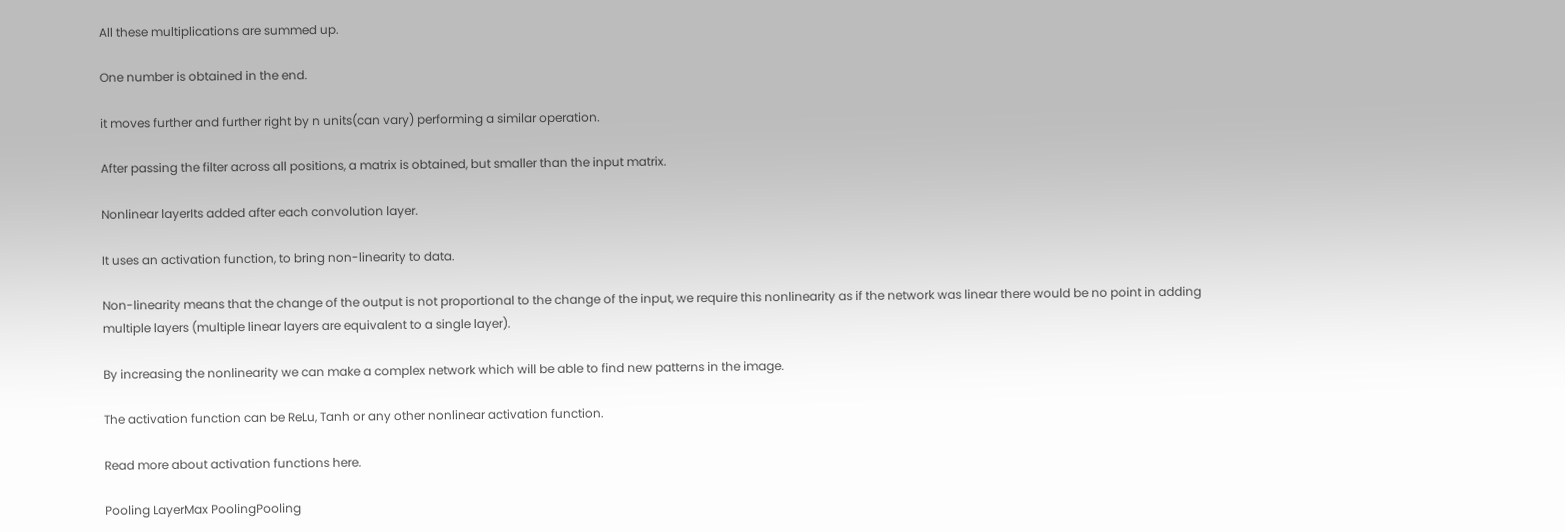All these multiplications are summed up.

One number is obtained in the end.

it moves further and further right by n units(can vary) performing a similar operation.

After passing the filter across all positions, a matrix is obtained, but smaller than the input matrix.

Nonlinear layerIts added after each convolution layer.

It uses an activation function, to bring non-linearity to data.

Non-linearity means that the change of the output is not proportional to the change of the input, we require this nonlinearity as if the network was linear there would be no point in adding multiple layers (multiple linear layers are equivalent to a single layer).

By increasing the nonlinearity we can make a complex network which will be able to find new patterns in the image.

The activation function can be ReLu, Tanh or any other nonlinear activation function.

Read more about activation functions here.

Pooling LayerMax PoolingPooling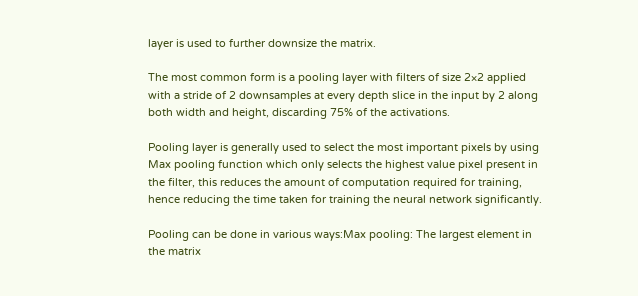layer is used to further downsize the matrix.

The most common form is a pooling layer with filters of size 2×2 applied with a stride of 2 downsamples at every depth slice in the input by 2 along both width and height, discarding 75% of the activations.

Pooling layer is generally used to select the most important pixels by using Max pooling function which only selects the highest value pixel present in the filter, this reduces the amount of computation required for training, hence reducing the time taken for training the neural network significantly.

Pooling can be done in various ways:Max pooling: The largest element in the matrix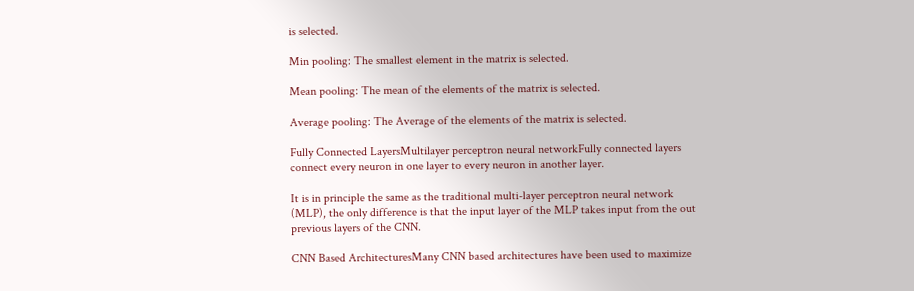is selected.

Min pooling: The smallest element in the matrix is selected.

Mean pooling: The mean of the elements of the matrix is selected.

Average pooling: The Average of the elements of the matrix is selected.

Fully Connected LayersMultilayer perceptron neural networkFully connected layers connect every neuron in one layer to every neuron in another layer.

It is in principle the same as the traditional multi-layer perceptron neural network (MLP), the only difference is that the input layer of the MLP takes input from the out previous layers of the CNN.

CNN Based ArchitecturesMany CNN based architectures have been used to maximize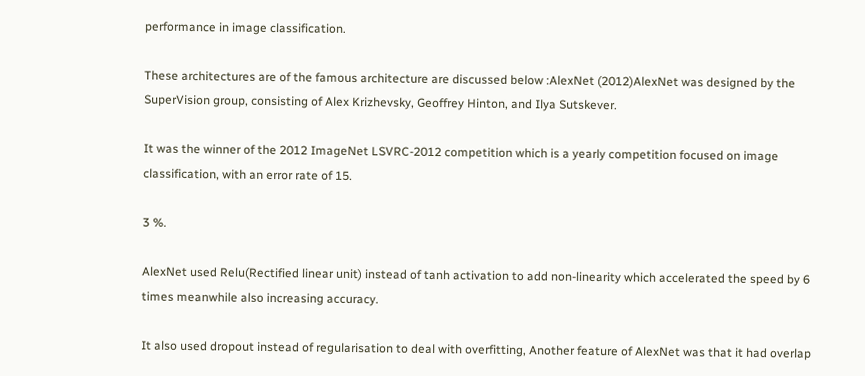performance in image classification.

These architectures are of the famous architecture are discussed below :AlexNet (2012)AlexNet was designed by the SuperVision group, consisting of Alex Krizhevsky, Geoffrey Hinton, and Ilya Sutskever.

It was the winner of the 2012 ImageNet LSVRC-2012 competition which is a yearly competition focused on image classification, with an error rate of 15.

3 %.

AlexNet used Relu(Rectified linear unit) instead of tanh activation to add non-linearity which accelerated the speed by 6 times meanwhile also increasing accuracy.

It also used dropout instead of regularisation to deal with overfitting, Another feature of AlexNet was that it had overlap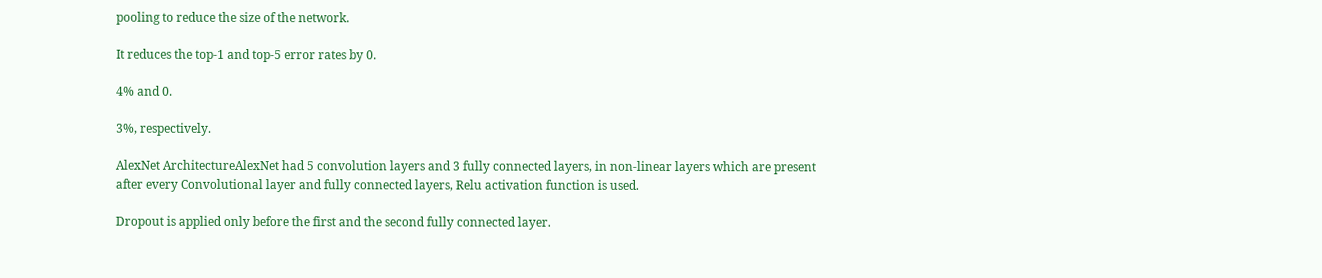pooling to reduce the size of the network.

It reduces the top-1 and top-5 error rates by 0.

4% and 0.

3%, respectively.

AlexNet ArchitectureAlexNet had 5 convolution layers and 3 fully connected layers, in non-linear layers which are present after every Convolutional layer and fully connected layers, Relu activation function is used.

Dropout is applied only before the first and the second fully connected layer.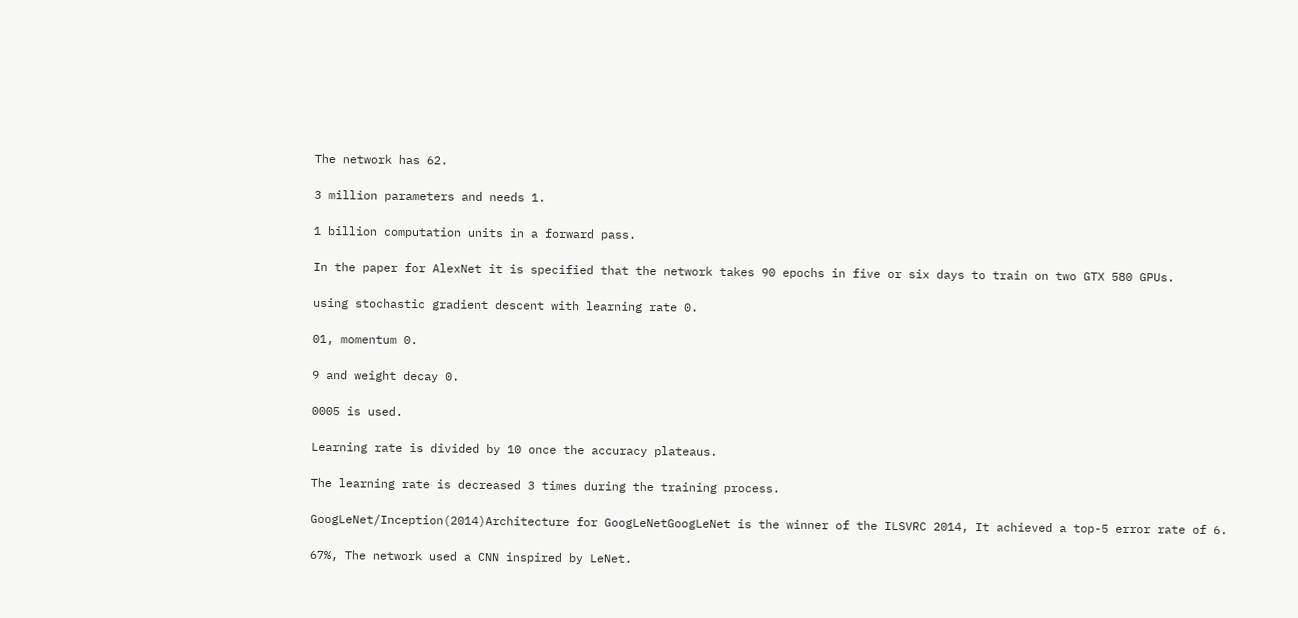The network has 62.

3 million parameters and needs 1.

1 billion computation units in a forward pass.

In the paper for AlexNet it is specified that the network takes 90 epochs in five or six days to train on two GTX 580 GPUs.

using stochastic gradient descent with learning rate 0.

01, momentum 0.

9 and weight decay 0.

0005 is used.

Learning rate is divided by 10 once the accuracy plateaus.

The learning rate is decreased 3 times during the training process.

GoogLeNet/Inception(2014)Architecture for GoogLeNetGoogLeNet is the winner of the ILSVRC 2014, It achieved a top-5 error rate of 6.

67%, The network used a CNN inspired by LeNet.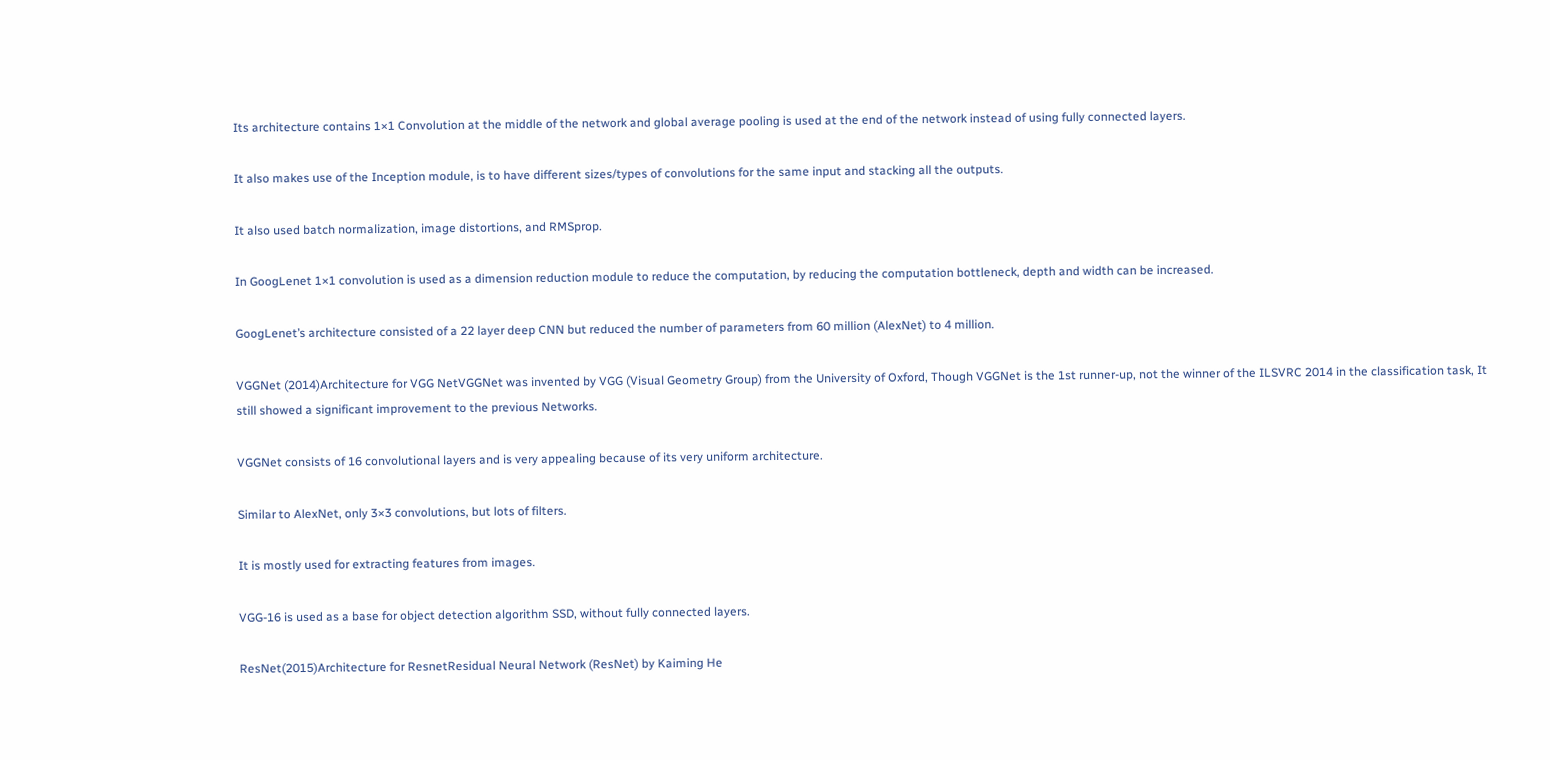Its architecture contains 1×1 Convolution at the middle of the network and global average pooling is used at the end of the network instead of using fully connected layers.

It also makes use of the Inception module, is to have different sizes/types of convolutions for the same input and stacking all the outputs.

It also used batch normalization, image distortions, and RMSprop.

In GoogLenet 1×1 convolution is used as a dimension reduction module to reduce the computation, by reducing the computation bottleneck, depth and width can be increased.

GoogLenet’s architecture consisted of a 22 layer deep CNN but reduced the number of parameters from 60 million (AlexNet) to 4 million.

VGGNet (2014)Architecture for VGG NetVGGNet was invented by VGG (Visual Geometry Group) from the University of Oxford, Though VGGNet is the 1st runner-up, not the winner of the ILSVRC 2014 in the classification task, It still showed a significant improvement to the previous Networks.

VGGNet consists of 16 convolutional layers and is very appealing because of its very uniform architecture.

Similar to AlexNet, only 3×3 convolutions, but lots of filters.

It is mostly used for extracting features from images.

VGG-16 is used as a base for object detection algorithm SSD, without fully connected layers.

ResNet(2015)Architecture for ResnetResidual Neural Network (ResNet) by Kaiming He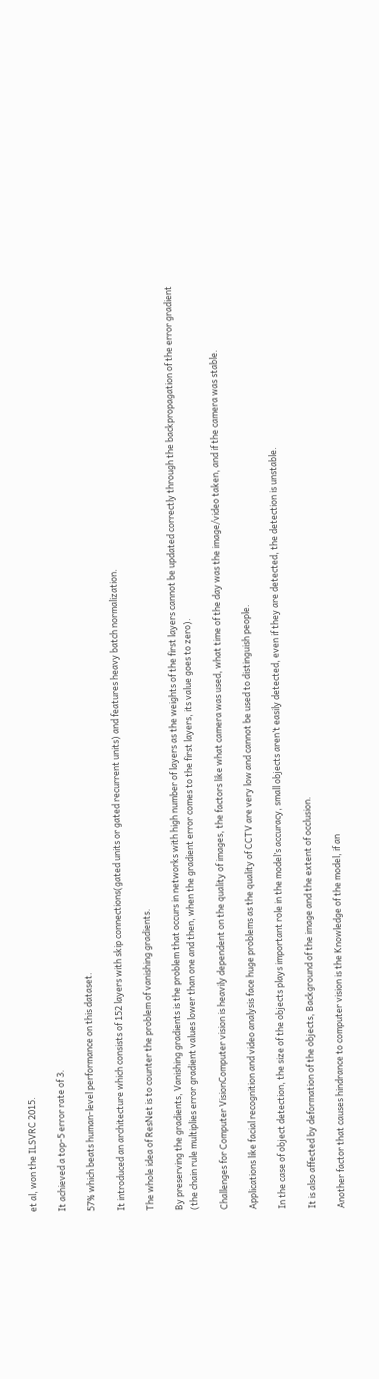et al, won the ILSVRC 2015.

It achieved a top-5 error rate of 3.

57% which beats human-level performance on this dataset.

It introduced an architecture which consists of 152 layers with skip connections(gated units or gated recurrent units) and features heavy batch normalization.

The whole idea of ResNet is to counter the problem of vanishing gradients.

By preserving the gradients, Vanishing gradients is the problem that occurs in networks with high number of layers as the weights of the first layers cannot be updated correctly through the backpropagation of the error gradient (the chain rule multiplies error gradient values lower than one and then, when the gradient error comes to the first layers, its value goes to zero).

Challenges for Computer VisionComputer vision is heavily dependent on the quality of images, the factors like what camera was used, what time of the day was the image/video taken, and if the camera was stable.

Applications like facial recognition and video analysis face huge problems as the quality of CCTV are very low and cannot be used to distinguish people.

In the case of object detection, the size of the objects plays important role in the model’s accuracy, small objects aren’t easily detected, even if they are detected, the detection is unstable.

It is also affected by deformation of the objects, Background of the image and the extent of occlusion.

Another factor that causes hindrance to computer vision is the Knowledge of the model, if an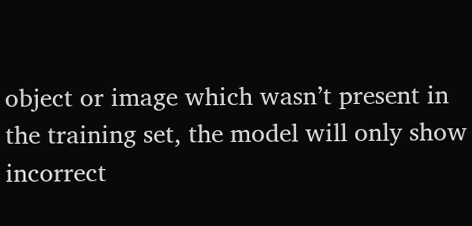object or image which wasn’t present in the training set, the model will only show incorrect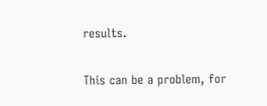results.

This can be a problem, for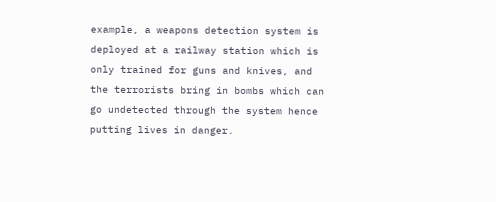example, a weapons detection system is deployed at a railway station which is only trained for guns and knives, and the terrorists bring in bombs which can go undetected through the system hence putting lives in danger.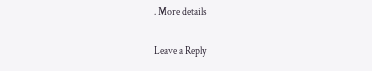. More details

Leave a Reply